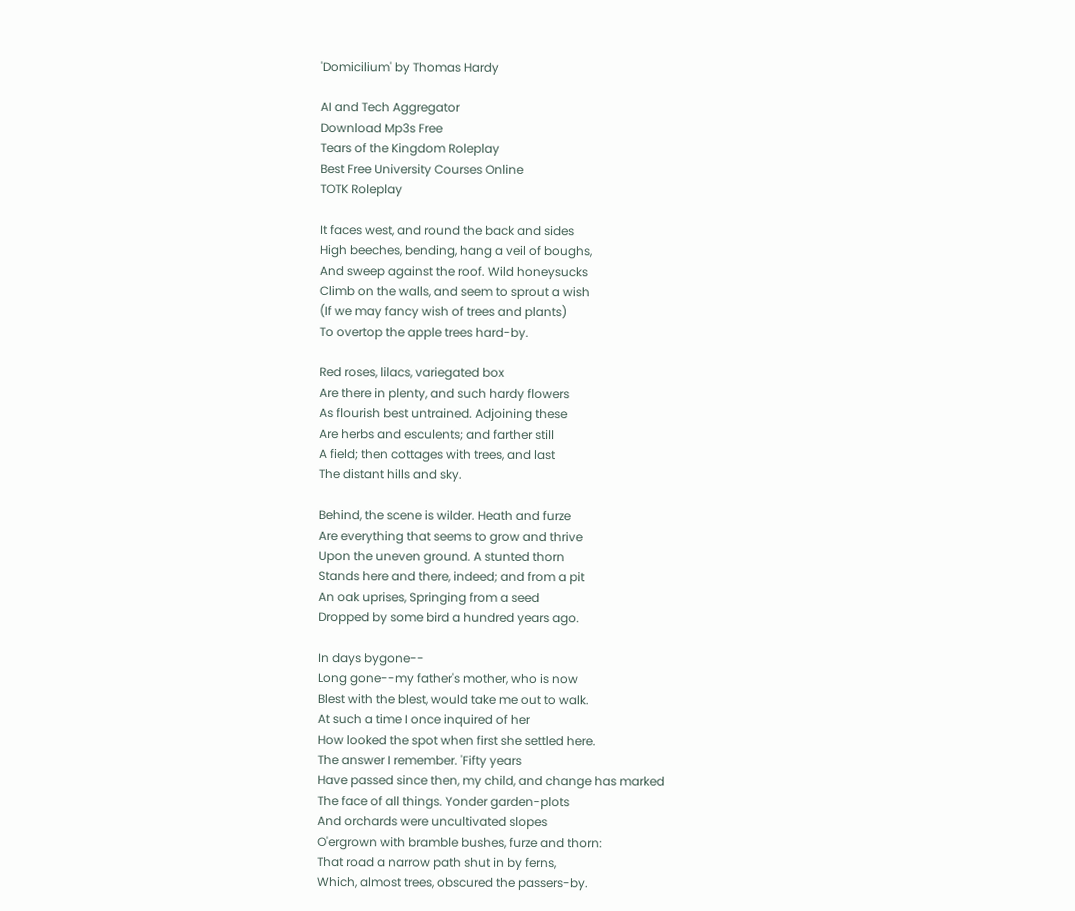'Domicilium' by Thomas Hardy

AI and Tech Aggregator
Download Mp3s Free
Tears of the Kingdom Roleplay
Best Free University Courses Online
TOTK Roleplay

It faces west, and round the back and sides
High beeches, bending, hang a veil of boughs,
And sweep against the roof. Wild honeysucks
Climb on the walls, and seem to sprout a wish
(If we may fancy wish of trees and plants)
To overtop the apple trees hard-by.

Red roses, lilacs, variegated box
Are there in plenty, and such hardy flowers
As flourish best untrained. Adjoining these
Are herbs and esculents; and farther still
A field; then cottages with trees, and last
The distant hills and sky.

Behind, the scene is wilder. Heath and furze
Are everything that seems to grow and thrive
Upon the uneven ground. A stunted thorn
Stands here and there, indeed; and from a pit
An oak uprises, Springing from a seed
Dropped by some bird a hundred years ago.

In days bygone--
Long gone--my father's mother, who is now
Blest with the blest, would take me out to walk.
At such a time I once inquired of her
How looked the spot when first she settled here.
The answer I remember. 'Fifty years
Have passed since then, my child, and change has marked
The face of all things. Yonder garden-plots
And orchards were uncultivated slopes
O'ergrown with bramble bushes, furze and thorn:
That road a narrow path shut in by ferns,
Which, almost trees, obscured the passers-by.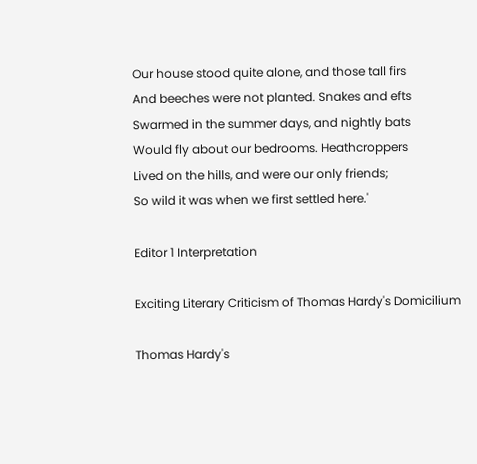Our house stood quite alone, and those tall firs
And beeches were not planted. Snakes and efts
Swarmed in the summer days, and nightly bats
Would fly about our bedrooms. Heathcroppers
Lived on the hills, and were our only friends;
So wild it was when we first settled here.'

Editor 1 Interpretation

Exciting Literary Criticism of Thomas Hardy's Domicilium

Thomas Hardy's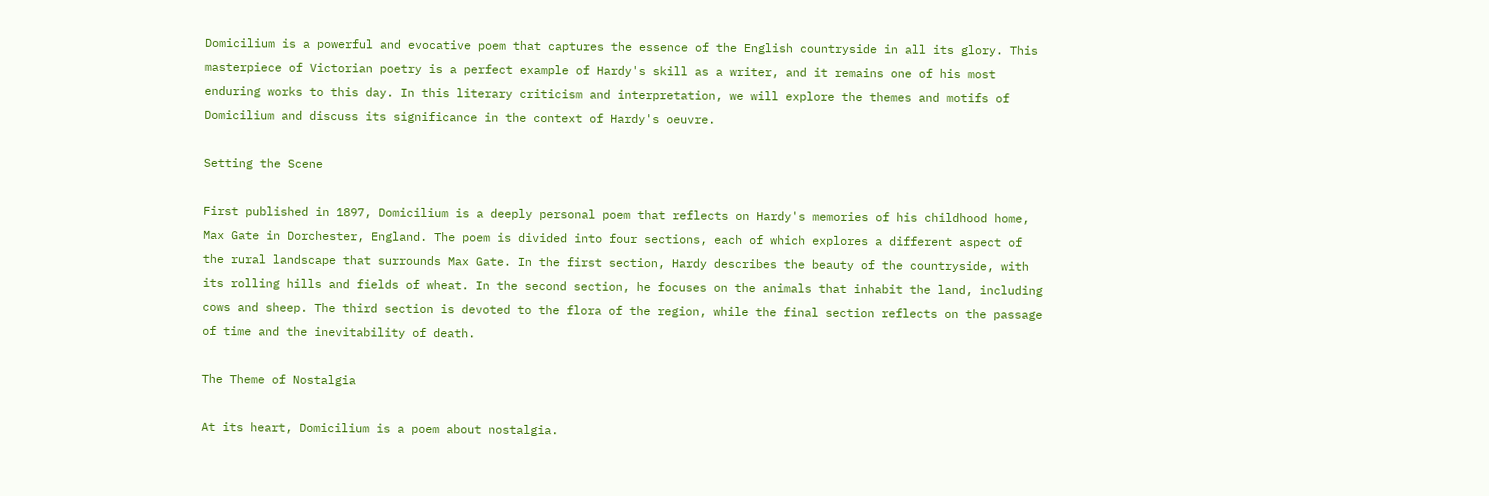Domicilium is a powerful and evocative poem that captures the essence of the English countryside in all its glory. This masterpiece of Victorian poetry is a perfect example of Hardy's skill as a writer, and it remains one of his most enduring works to this day. In this literary criticism and interpretation, we will explore the themes and motifs of Domicilium and discuss its significance in the context of Hardy's oeuvre.

Setting the Scene

First published in 1897, Domicilium is a deeply personal poem that reflects on Hardy's memories of his childhood home, Max Gate in Dorchester, England. The poem is divided into four sections, each of which explores a different aspect of the rural landscape that surrounds Max Gate. In the first section, Hardy describes the beauty of the countryside, with its rolling hills and fields of wheat. In the second section, he focuses on the animals that inhabit the land, including cows and sheep. The third section is devoted to the flora of the region, while the final section reflects on the passage of time and the inevitability of death.

The Theme of Nostalgia

At its heart, Domicilium is a poem about nostalgia.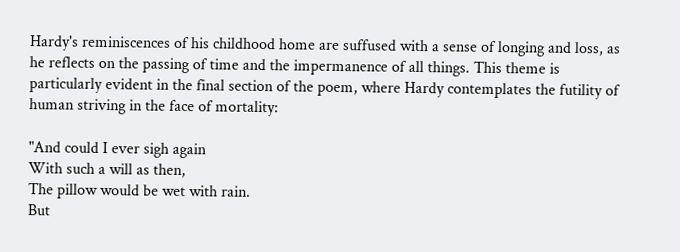Hardy's reminiscences of his childhood home are suffused with a sense of longing and loss, as he reflects on the passing of time and the impermanence of all things. This theme is particularly evident in the final section of the poem, where Hardy contemplates the futility of human striving in the face of mortality:

"And could I ever sigh again
With such a will as then,
The pillow would be wet with rain.
But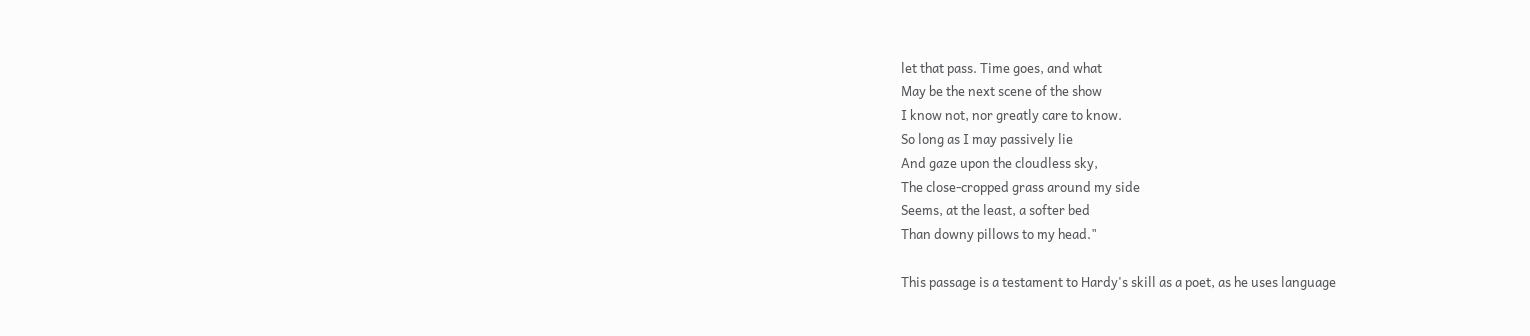let that pass. Time goes, and what
May be the next scene of the show
I know not, nor greatly care to know.
So long as I may passively lie
And gaze upon the cloudless sky,
The close-cropped grass around my side
Seems, at the least, a softer bed
Than downy pillows to my head."

This passage is a testament to Hardy's skill as a poet, as he uses language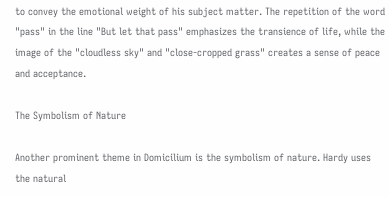to convey the emotional weight of his subject matter. The repetition of the word "pass" in the line "But let that pass" emphasizes the transience of life, while the image of the "cloudless sky" and "close-cropped grass" creates a sense of peace and acceptance.

The Symbolism of Nature

Another prominent theme in Domicilium is the symbolism of nature. Hardy uses the natural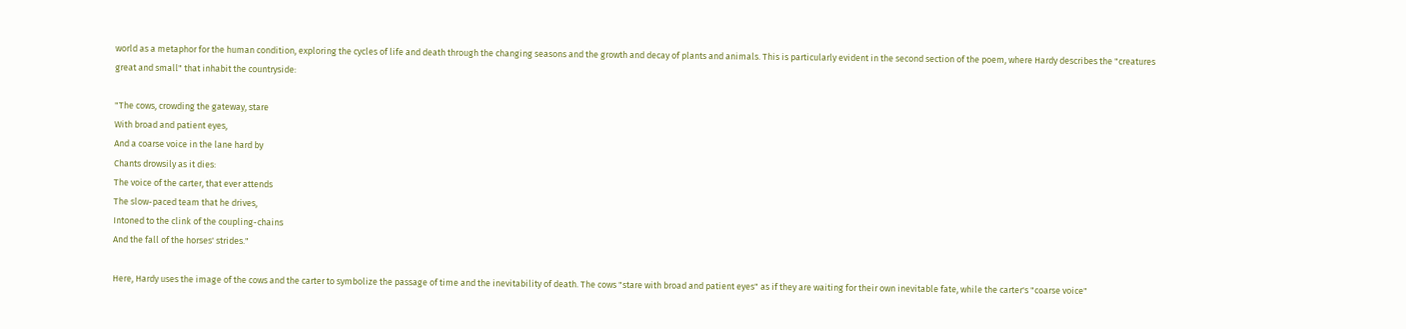world as a metaphor for the human condition, exploring the cycles of life and death through the changing seasons and the growth and decay of plants and animals. This is particularly evident in the second section of the poem, where Hardy describes the "creatures great and small" that inhabit the countryside:

"The cows, crowding the gateway, stare
With broad and patient eyes,
And a coarse voice in the lane hard by
Chants drowsily as it dies:
The voice of the carter, that ever attends
The slow-paced team that he drives,
Intoned to the clink of the coupling-chains
And the fall of the horses' strides."

Here, Hardy uses the image of the cows and the carter to symbolize the passage of time and the inevitability of death. The cows "stare with broad and patient eyes" as if they are waiting for their own inevitable fate, while the carter's "coarse voice"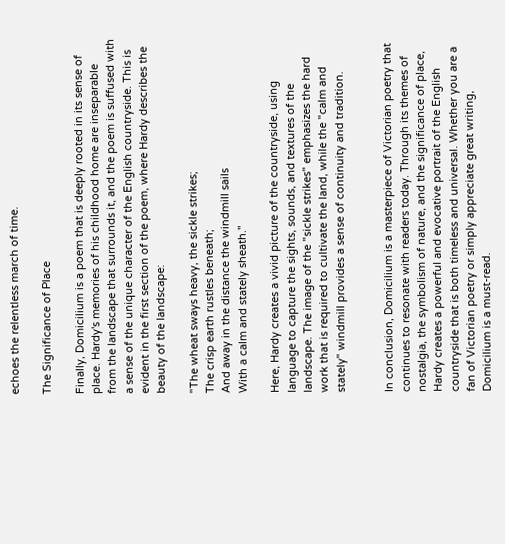echoes the relentless march of time.

The Significance of Place

Finally, Domicilium is a poem that is deeply rooted in its sense of place. Hardy's memories of his childhood home are inseparable from the landscape that surrounds it, and the poem is suffused with a sense of the unique character of the English countryside. This is evident in the first section of the poem, where Hardy describes the beauty of the landscape:

"The wheat sways heavy, the sickle strikes;
The crisp earth rustles beneath;
And away in the distance the windmill sails
With a calm and stately sheath."

Here, Hardy creates a vivid picture of the countryside, using language to capture the sights, sounds, and textures of the landscape. The image of the "sickle strikes" emphasizes the hard work that is required to cultivate the land, while the "calm and stately" windmill provides a sense of continuity and tradition.


In conclusion, Domicilium is a masterpiece of Victorian poetry that continues to resonate with readers today. Through its themes of nostalgia, the symbolism of nature, and the significance of place, Hardy creates a powerful and evocative portrait of the English countryside that is both timeless and universal. Whether you are a fan of Victorian poetry or simply appreciate great writing, Domicilium is a must-read.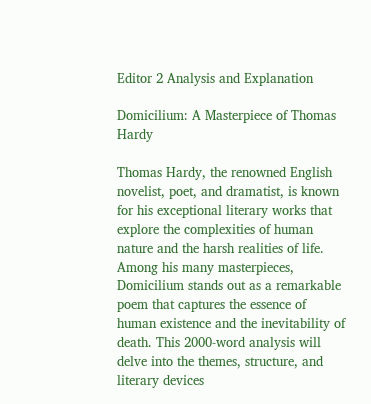Editor 2 Analysis and Explanation

Domicilium: A Masterpiece of Thomas Hardy

Thomas Hardy, the renowned English novelist, poet, and dramatist, is known for his exceptional literary works that explore the complexities of human nature and the harsh realities of life. Among his many masterpieces, Domicilium stands out as a remarkable poem that captures the essence of human existence and the inevitability of death. This 2000-word analysis will delve into the themes, structure, and literary devices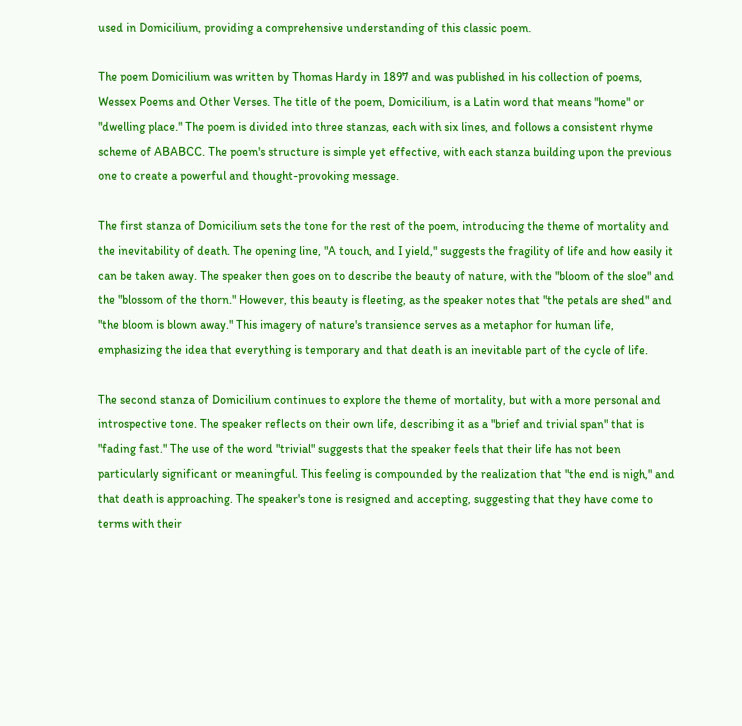used in Domicilium, providing a comprehensive understanding of this classic poem.

The poem Domicilium was written by Thomas Hardy in 1897 and was published in his collection of poems, Wessex Poems and Other Verses. The title of the poem, Domicilium, is a Latin word that means "home" or "dwelling place." The poem is divided into three stanzas, each with six lines, and follows a consistent rhyme scheme of ABABCC. The poem's structure is simple yet effective, with each stanza building upon the previous one to create a powerful and thought-provoking message.

The first stanza of Domicilium sets the tone for the rest of the poem, introducing the theme of mortality and the inevitability of death. The opening line, "A touch, and I yield," suggests the fragility of life and how easily it can be taken away. The speaker then goes on to describe the beauty of nature, with the "bloom of the sloe" and the "blossom of the thorn." However, this beauty is fleeting, as the speaker notes that "the petals are shed" and "the bloom is blown away." This imagery of nature's transience serves as a metaphor for human life, emphasizing the idea that everything is temporary and that death is an inevitable part of the cycle of life.

The second stanza of Domicilium continues to explore the theme of mortality, but with a more personal and introspective tone. The speaker reflects on their own life, describing it as a "brief and trivial span" that is "fading fast." The use of the word "trivial" suggests that the speaker feels that their life has not been particularly significant or meaningful. This feeling is compounded by the realization that "the end is nigh," and that death is approaching. The speaker's tone is resigned and accepting, suggesting that they have come to terms with their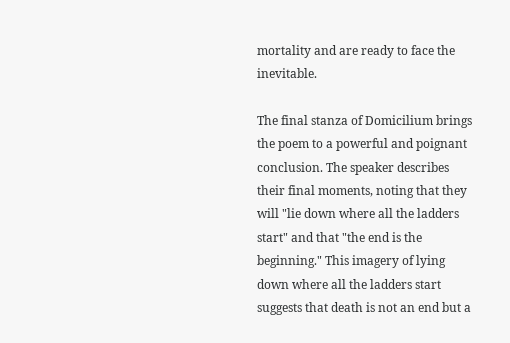mortality and are ready to face the inevitable.

The final stanza of Domicilium brings the poem to a powerful and poignant conclusion. The speaker describes their final moments, noting that they will "lie down where all the ladders start" and that "the end is the beginning." This imagery of lying down where all the ladders start suggests that death is not an end but a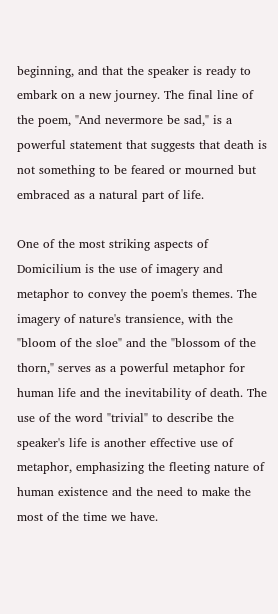beginning, and that the speaker is ready to embark on a new journey. The final line of the poem, "And nevermore be sad," is a powerful statement that suggests that death is not something to be feared or mourned but embraced as a natural part of life.

One of the most striking aspects of Domicilium is the use of imagery and metaphor to convey the poem's themes. The imagery of nature's transience, with the "bloom of the sloe" and the "blossom of the thorn," serves as a powerful metaphor for human life and the inevitability of death. The use of the word "trivial" to describe the speaker's life is another effective use of metaphor, emphasizing the fleeting nature of human existence and the need to make the most of the time we have.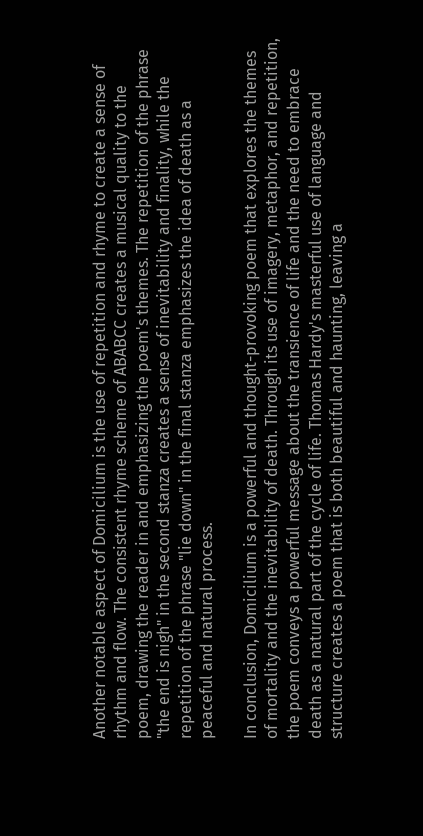Another notable aspect of Domicilium is the use of repetition and rhyme to create a sense of rhythm and flow. The consistent rhyme scheme of ABABCC creates a musical quality to the poem, drawing the reader in and emphasizing the poem's themes. The repetition of the phrase "the end is nigh" in the second stanza creates a sense of inevitability and finality, while the repetition of the phrase "lie down" in the final stanza emphasizes the idea of death as a peaceful and natural process.

In conclusion, Domicilium is a powerful and thought-provoking poem that explores the themes of mortality and the inevitability of death. Through its use of imagery, metaphor, and repetition, the poem conveys a powerful message about the transience of life and the need to embrace death as a natural part of the cycle of life. Thomas Hardy's masterful use of language and structure creates a poem that is both beautiful and haunting, leaving a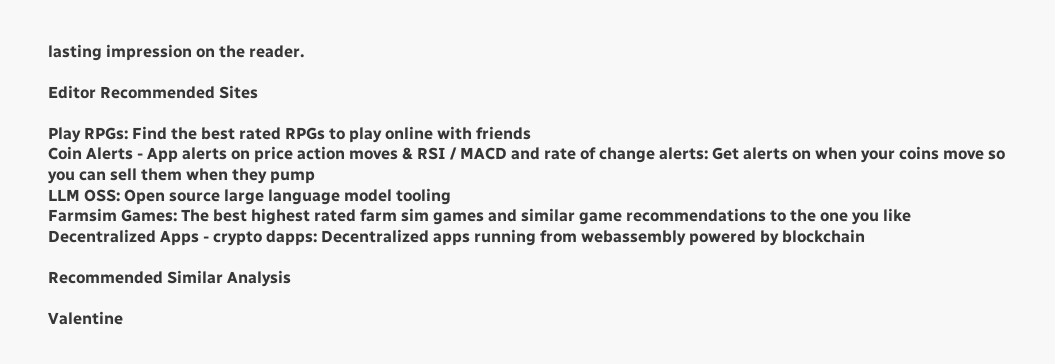lasting impression on the reader.

Editor Recommended Sites

Play RPGs: Find the best rated RPGs to play online with friends
Coin Alerts - App alerts on price action moves & RSI / MACD and rate of change alerts: Get alerts on when your coins move so you can sell them when they pump
LLM OSS: Open source large language model tooling
Farmsim Games: The best highest rated farm sim games and similar game recommendations to the one you like
Decentralized Apps - crypto dapps: Decentralized apps running from webassembly powered by blockchain

Recommended Similar Analysis

Valentine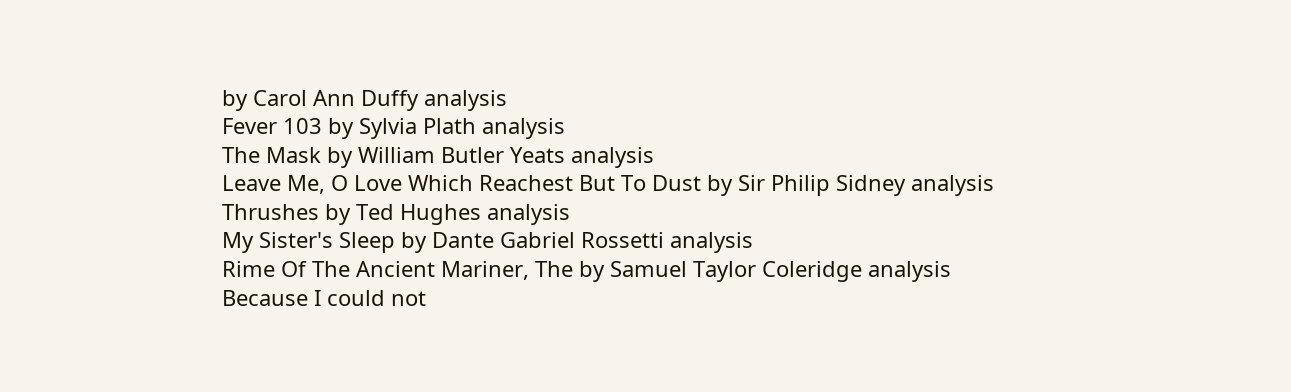by Carol Ann Duffy analysis
Fever 103 by Sylvia Plath analysis
The Mask by William Butler Yeats analysis
Leave Me, O Love Which Reachest But To Dust by Sir Philip Sidney analysis
Thrushes by Ted Hughes analysis
My Sister's Sleep by Dante Gabriel Rossetti analysis
Rime Of The Ancient Mariner, The by Samuel Taylor Coleridge analysis
Because I could not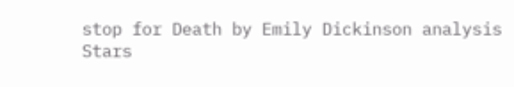stop for Death by Emily Dickinson analysis
Stars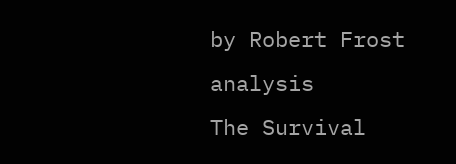by Robert Frost analysis
The Survival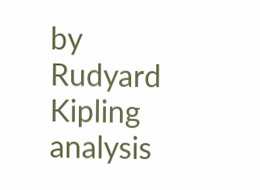by Rudyard Kipling analysis